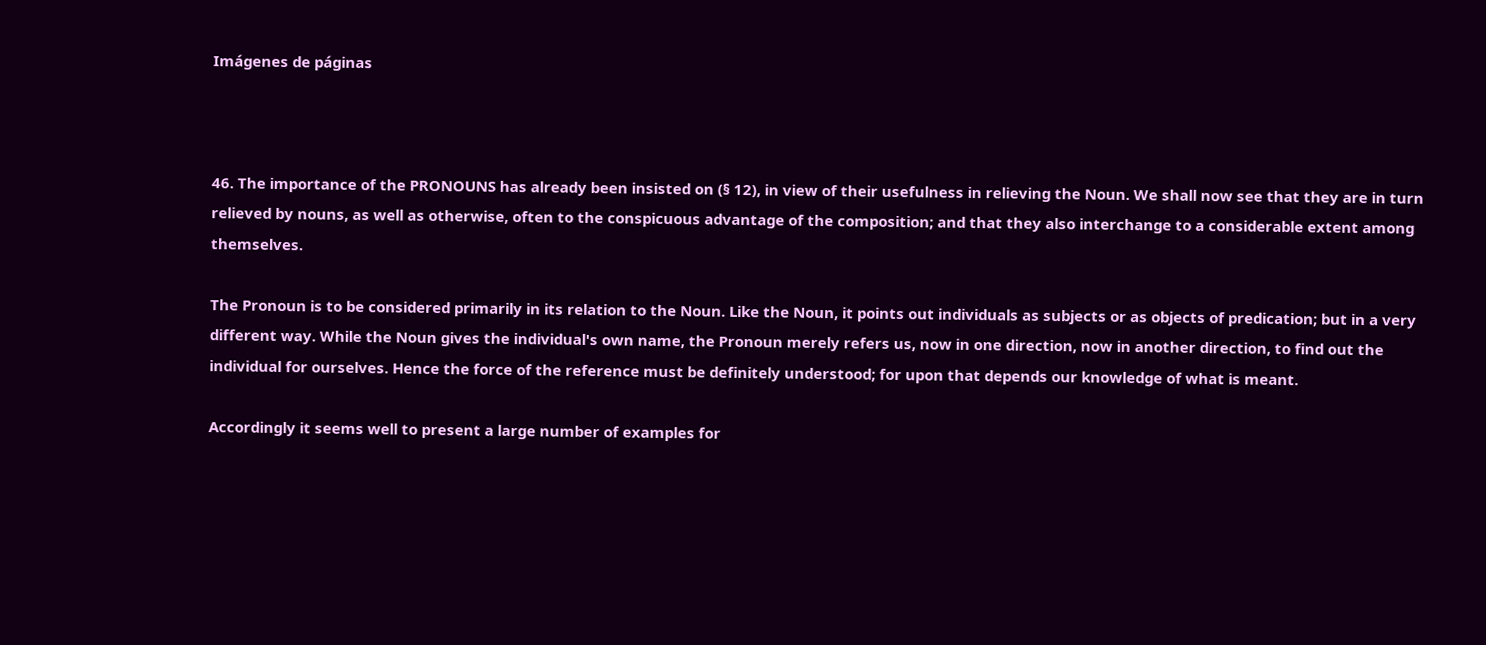Imágenes de páginas



46. The importance of the PRONOUNS has already been insisted on (§ 12), in view of their usefulness in relieving the Noun. We shall now see that they are in turn relieved by nouns, as well as otherwise, often to the conspicuous advantage of the composition; and that they also interchange to a considerable extent among themselves.

The Pronoun is to be considered primarily in its relation to the Noun. Like the Noun, it points out individuals as subjects or as objects of predication; but in a very different way. While the Noun gives the individual's own name, the Pronoun merely refers us, now in one direction, now in another direction, to find out the individual for ourselves. Hence the force of the reference must be definitely understood; for upon that depends our knowledge of what is meant.

Accordingly it seems well to present a large number of examples for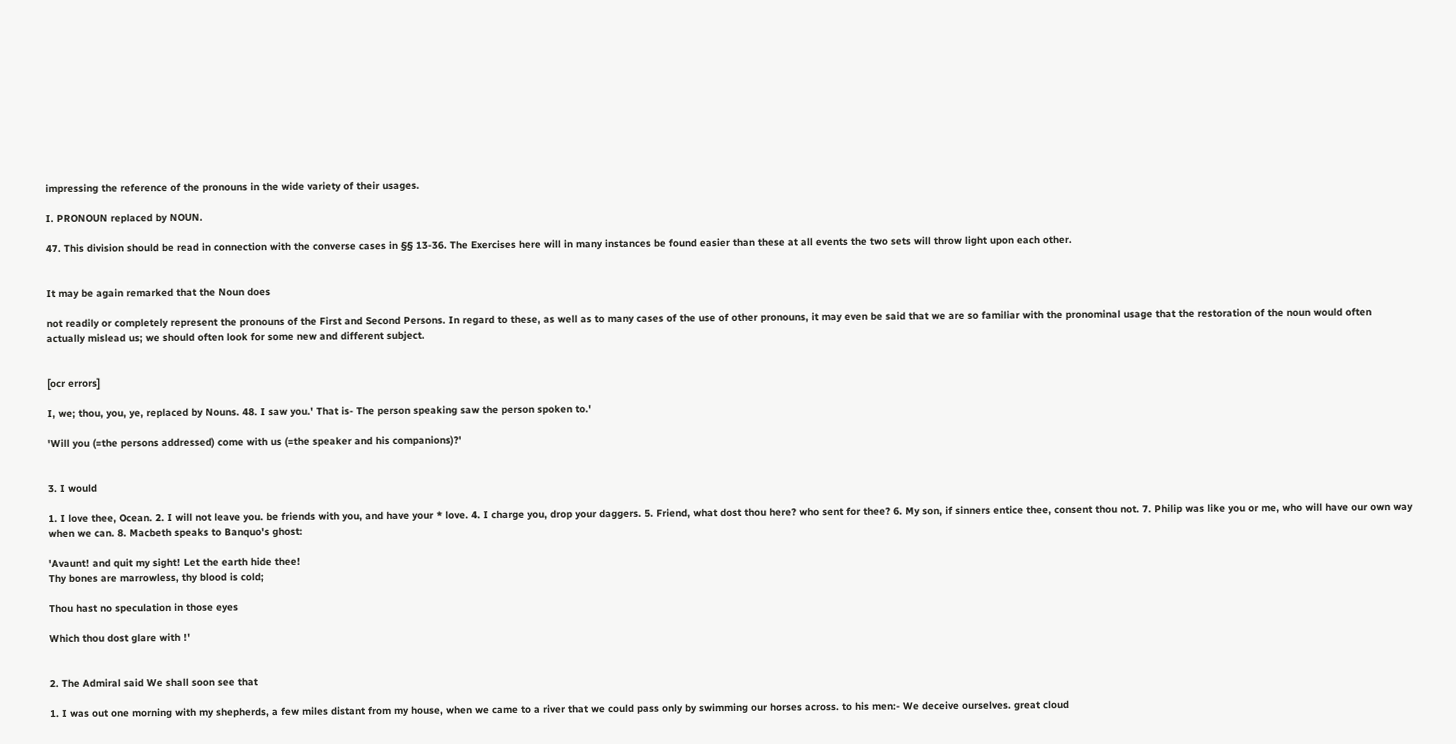impressing the reference of the pronouns in the wide variety of their usages.

I. PRONOUN replaced by NOUN.

47. This division should be read in connection with the converse cases in §§ 13-36. The Exercises here will in many instances be found easier than these at all events the two sets will throw light upon each other.


It may be again remarked that the Noun does

not readily or completely represent the pronouns of the First and Second Persons. In regard to these, as well as to many cases of the use of other pronouns, it may even be said that we are so familiar with the pronominal usage that the restoration of the noun would often actually mislead us; we should often look for some new and different subject.


[ocr errors]

I, we; thou, you, ye, replaced by Nouns. 48. I saw you.' That is- The person speaking saw the person spoken to.'

'Will you (=the persons addressed) come with us (=the speaker and his companions)?'


3. I would

1. I love thee, Ocean. 2. I will not leave you. be friends with you, and have your * love. 4. I charge you, drop your daggers. 5. Friend, what dost thou here? who sent for thee? 6. My son, if sinners entice thee, consent thou not. 7. Philip was like you or me, who will have our own way when we can. 8. Macbeth speaks to Banquo's ghost:

'Avaunt! and quit my sight! Let the earth hide thee!
Thy bones are marrowless, thy blood is cold;

Thou hast no speculation in those eyes

Which thou dost glare with !'


2. The Admiral said We shall soon see that

1. I was out one morning with my shepherds, a few miles distant from my house, when we came to a river that we could pass only by swimming our horses across. to his men:- We deceive ourselves. great cloud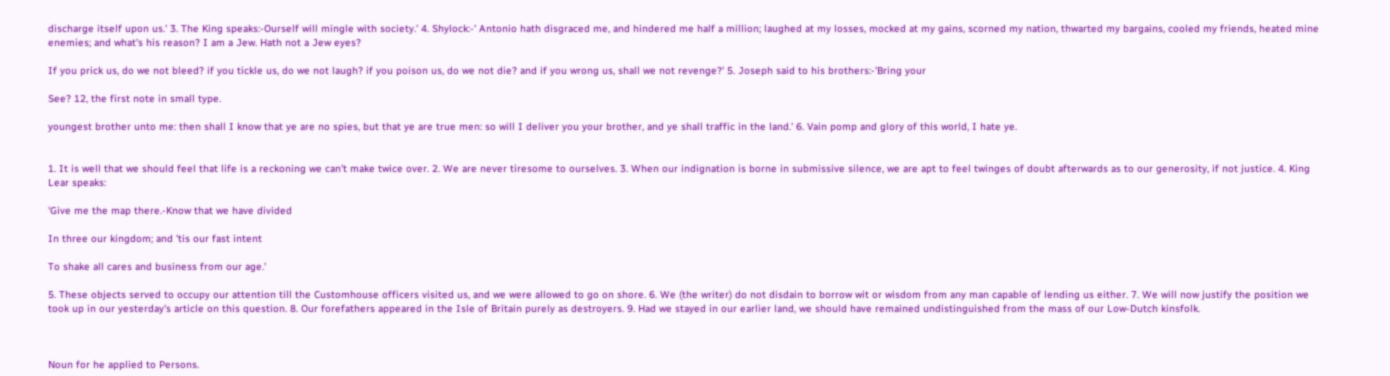discharge itself upon us.' 3. The King speaks:-Ourself will mingle with society.' 4. Shylock:-' Antonio hath disgraced me, and hindered me half a million; laughed at my losses, mocked at my gains, scorned my nation, thwarted my bargains, cooled my friends, heated mine enemies; and what's his reason? I am a Jew. Hath not a Jew eyes?

If you prick us, do we not bleed? if you tickle us, do we not laugh? if you poison us, do we not die? and if you wrong us, shall we not revenge?' 5. Joseph said to his brothers:-'Bring your

See? 12, the first note in small type.

youngest brother unto me: then shall I know that ye are no spies, but that ye are true men: so will I deliver you your brother, and ye shall traffic in the land.' 6. Vain pomp and glory of this world, I hate ye.


1. It is well that we should feel that life is a reckoning we can't make twice over. 2. We are never tiresome to ourselves. 3. When our indignation is borne in submissive silence, we are apt to feel twinges of doubt afterwards as to our generosity, if not justice. 4. King Lear speaks:

'Give me the map there.-Know that we have divided

In three our kingdom; and 'tis our fast intent

To shake all cares and business from our age.'

5. These objects served to occupy our attention till the Customhouse officers visited us, and we were allowed to go on shore. 6. We (the writer) do not disdain to borrow wit or wisdom from any man capable of lending us either. 7. We will now justify the position we took up in our yesterday's article on this question. 8. Our forefathers appeared in the Isle of Britain purely as destroyers. 9. Had we stayed in our earlier land, we should have remained undistinguished from the mass of our Low-Dutch kinsfolk.



Noun for he applied to Persons.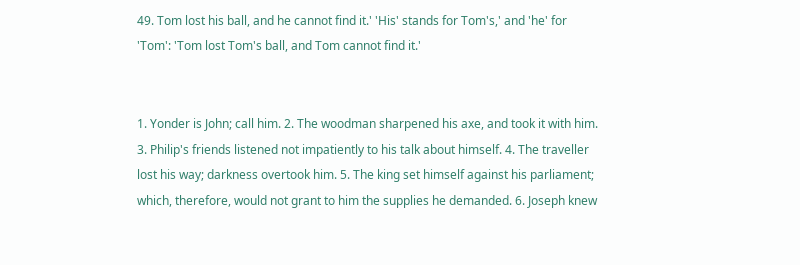49. Tom lost his ball, and he cannot find it.' 'His' stands for Tom's,' and 'he' for 'Tom': 'Tom lost Tom's ball, and Tom cannot find it.'


1. Yonder is John; call him. 2. The woodman sharpened his axe, and took it with him. 3. Philip's friends listened not impatiently to his talk about himself. 4. The traveller lost his way; darkness overtook him. 5. The king set himself against his parliament; which, therefore, would not grant to him the supplies he demanded. 6. Joseph knew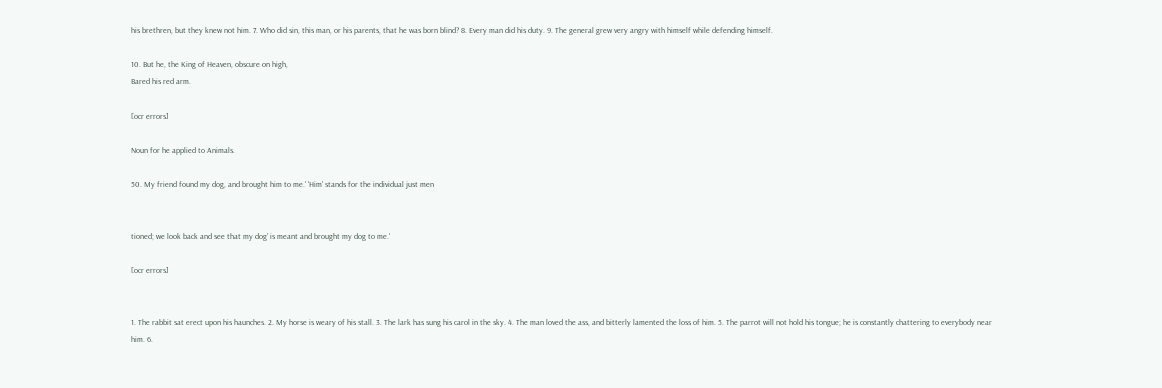his brethren, but they knew not him. 7. Who did sin, this man, or his parents, that he was born blind? 8. Every man did his duty. 9. The general grew very angry with himself while defending himself.

10. But he, the King of Heaven, obscure on high,
Bared his red arm.

[ocr errors]

Noun for he applied to Animals.

50. My friend found my dog, and brought him to me.' 'Him' stands for the individual just men


tioned; we look back and see that my dog' is meant and brought my dog to me.'

[ocr errors]


1. The rabbit sat erect upon his haunches. 2. My horse is weary of his stall. 3. The lark has sung his carol in the sky. 4. The man loved the ass, and bitterly lamented the loss of him. 5. The parrot will not hold his tongue; he is constantly chattering to everybody near him. 6.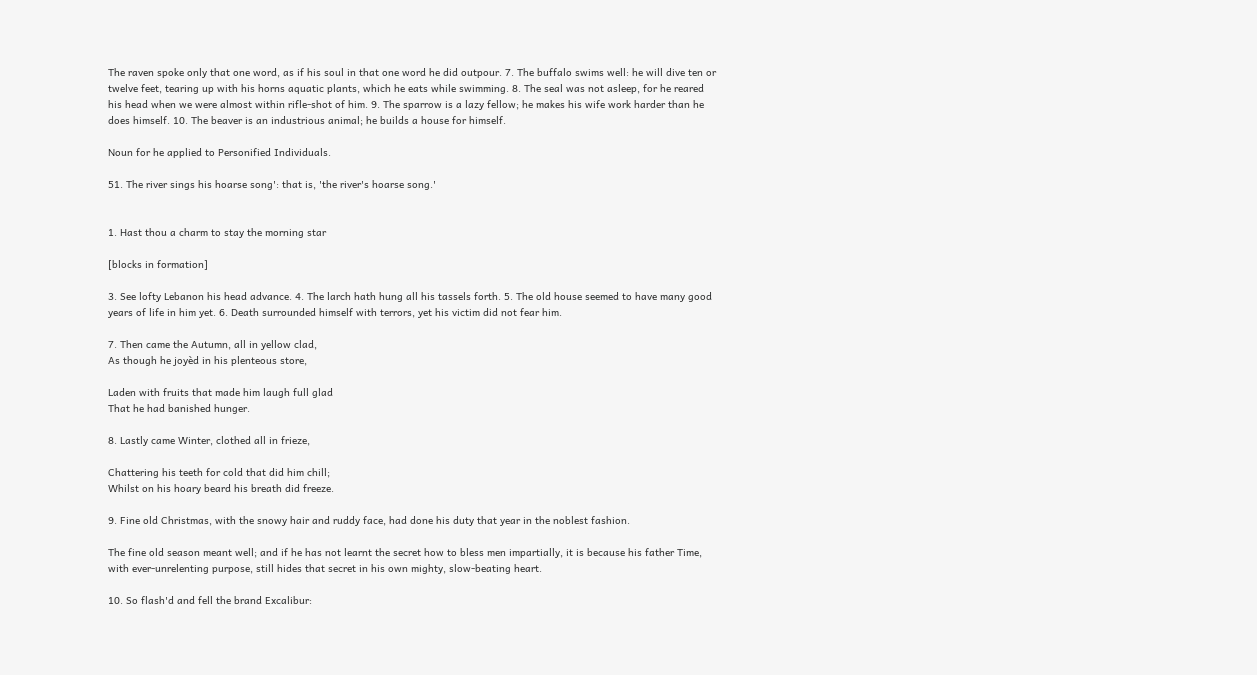The raven spoke only that one word, as if his soul in that one word he did outpour. 7. The buffalo swims well: he will dive ten or twelve feet, tearing up with his horns aquatic plants, which he eats while swimming. 8. The seal was not asleep, for he reared his head when we were almost within rifle-shot of him. 9. The sparrow is a lazy fellow; he makes his wife work harder than he does himself. 10. The beaver is an industrious animal; he builds a house for himself.

Noun for he applied to Personified Individuals.

51. The river sings his hoarse song': that is, 'the river's hoarse song.'


1. Hast thou a charm to stay the morning star

[blocks in formation]

3. See lofty Lebanon his head advance. 4. The larch hath hung all his tassels forth. 5. The old house seemed to have many good years of life in him yet. 6. Death surrounded himself with terrors, yet his victim did not fear him.

7. Then came the Autumn, all in yellow clad,
As though he joyèd in his plenteous store,

Laden with fruits that made him laugh full glad
That he had banished hunger.

8. Lastly came Winter, clothed all in frieze,

Chattering his teeth for cold that did him chill;
Whilst on his hoary beard his breath did freeze.

9. Fine old Christmas, with the snowy hair and ruddy face, had done his duty that year in the noblest fashion.

The fine old season meant well; and if he has not learnt the secret how to bless men impartially, it is because his father Time, with ever-unrelenting purpose, still hides that secret in his own mighty, slow-beating heart.

10. So flash'd and fell the brand Excalibur: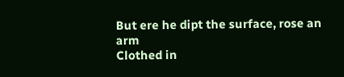But ere he dipt the surface, rose an arm
Clothed in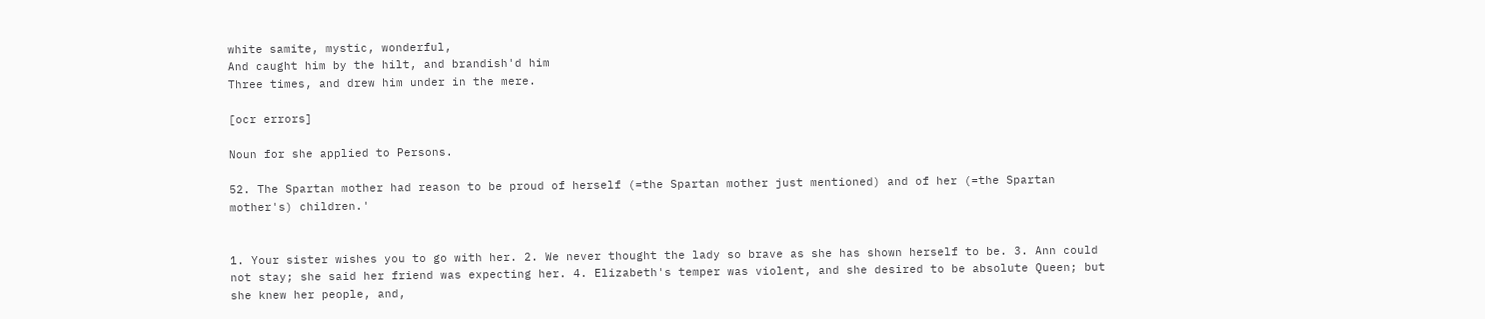white samite, mystic, wonderful,
And caught him by the hilt, and brandish'd him
Three times, and drew him under in the mere.

[ocr errors]

Noun for she applied to Persons.

52. The Spartan mother had reason to be proud of herself (=the Spartan mother just mentioned) and of her (=the Spartan mother's) children.'


1. Your sister wishes you to go with her. 2. We never thought the lady so brave as she has shown herself to be. 3. Ann could not stay; she said her friend was expecting her. 4. Elizabeth's temper was violent, and she desired to be absolute Queen; but she knew her people, and,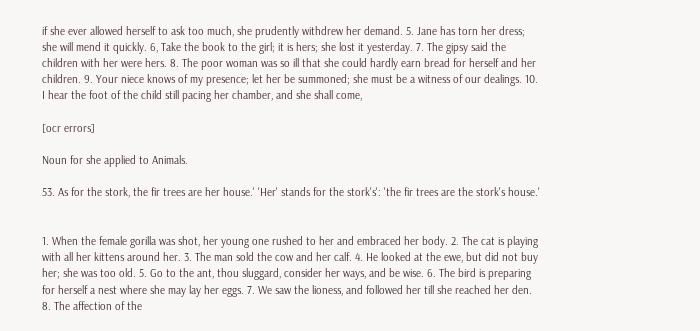if she ever allowed herself to ask too much, she prudently withdrew her demand. 5. Jane has torn her dress; she will mend it quickly. 6, Take the book to the girl; it is hers; she lost it yesterday. 7. The gipsy said the children with her were hers. 8. The poor woman was so ill that she could hardly earn bread for herself and her children. 9. Your niece knows of my presence; let her be summoned; she must be a witness of our dealings. 10. I hear the foot of the child still pacing her chamber, and she shall come,

[ocr errors]

Noun for she applied to Animals.

53. As for the stork, the fir trees are her house.' 'Her' stands for the stork's': 'the fir trees are the stork's house.'


1. When the female gorilla was shot, her young one rushed to her and embraced her body. 2. The cat is playing with all her kittens around her. 3. The man sold the cow and her calf. 4. He looked at the ewe, but did not buy her; she was too old. 5. Go to the ant, thou sluggard, consider her ways, and be wise. 6. The bird is preparing for herself a nest where she may lay her eggs. 7. We saw the lioness, and followed her till she reached her den. 8. The affection of the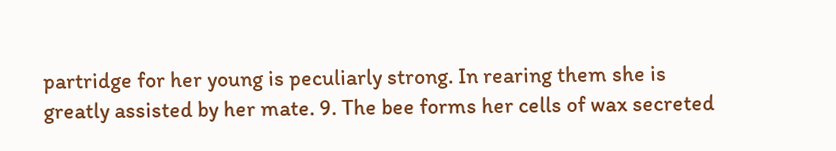partridge for her young is peculiarly strong. In rearing them she is greatly assisted by her mate. 9. The bee forms her cells of wax secreted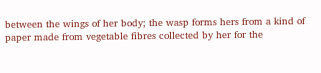between the wings of her body; the wasp forms hers from a kind of paper made from vegetable fibres collected by her for the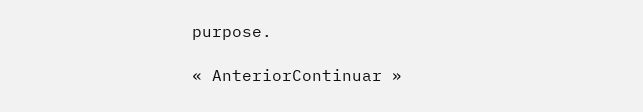purpose.

« AnteriorContinuar »